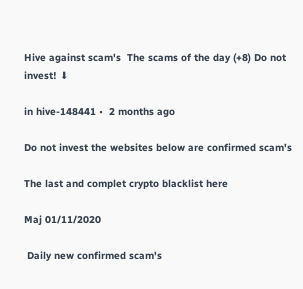Hive against scam's  The scams of the day (+8) Do not invest! ⬇

in hive-148441 •  2 months ago

Do not invest the websites below are confirmed scam's

The last and complet crypto blacklist here

Maj 01/11/2020

 Daily new confirmed scam's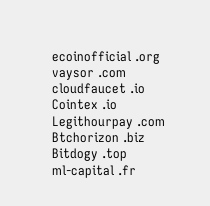ecoinofficial .org
vaysor .com
cloudfaucet .io
Cointex .io
Legithourpay .com
Btchorizon .biz
Bitdogy .top
ml-capital .fr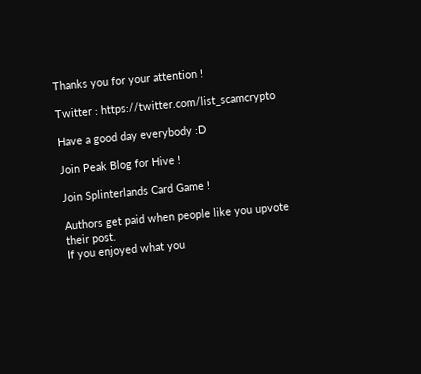Thanks you for your attention !

Twitter : https://twitter.com/list_scamcrypto

Have a good day everybody :D

Join Peak Blog for Hive !

Join Splinterlands Card Game !

Authors get paid when people like you upvote their post.
If you enjoyed what you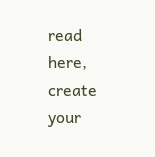read here, create your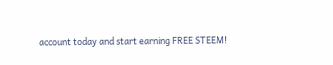account today and start earning FREE STEEM!